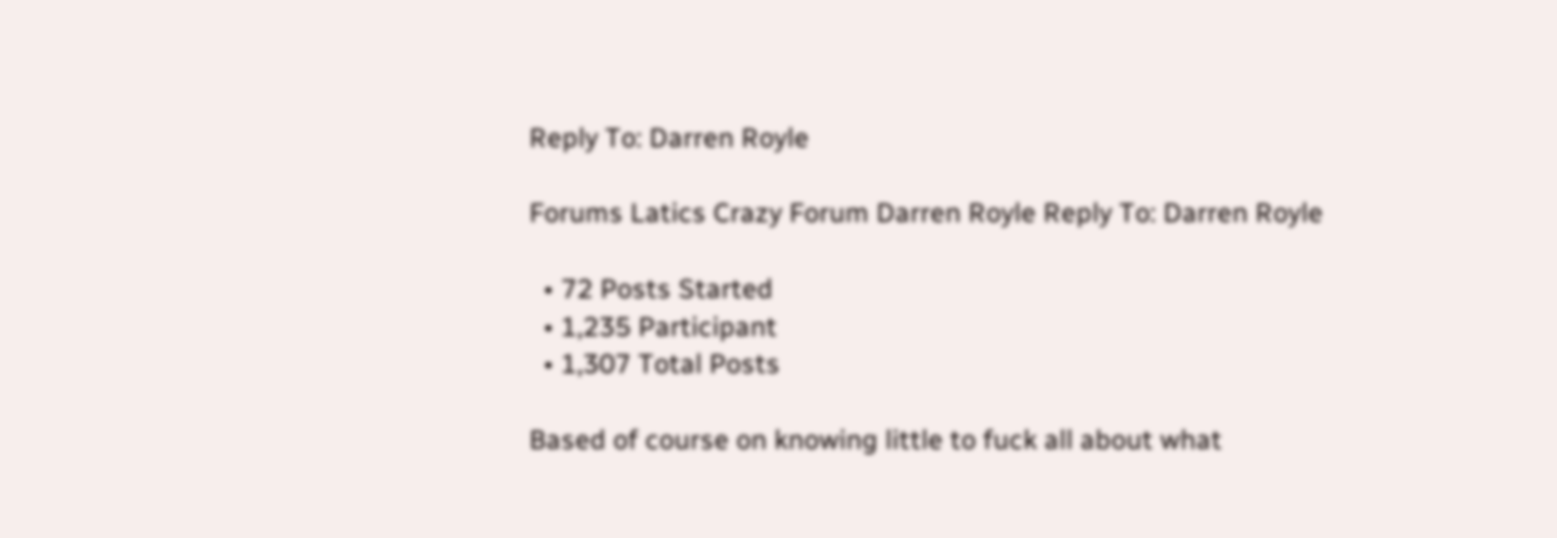Reply To: Darren Royle

Forums Latics Crazy Forum Darren Royle Reply To: Darren Royle

  • 72 Posts Started
  • 1,235 Participant
  • 1,307 Total Posts

Based of course on knowing little to fuck all about what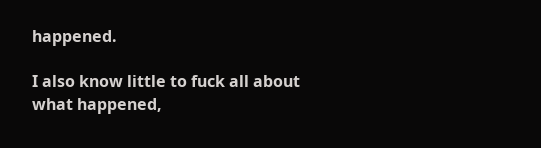happened.

I also know little to fuck all about what happened,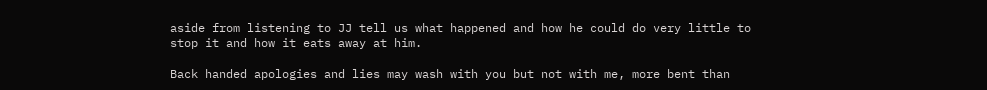aside from listening to JJ tell us what happened and how he could do very little to stop it and how it eats away at him.

Back handed apologies and lies may wash with you but not with me, more bent than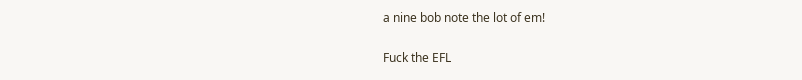a nine bob note the lot of em!

Fuck the EFL